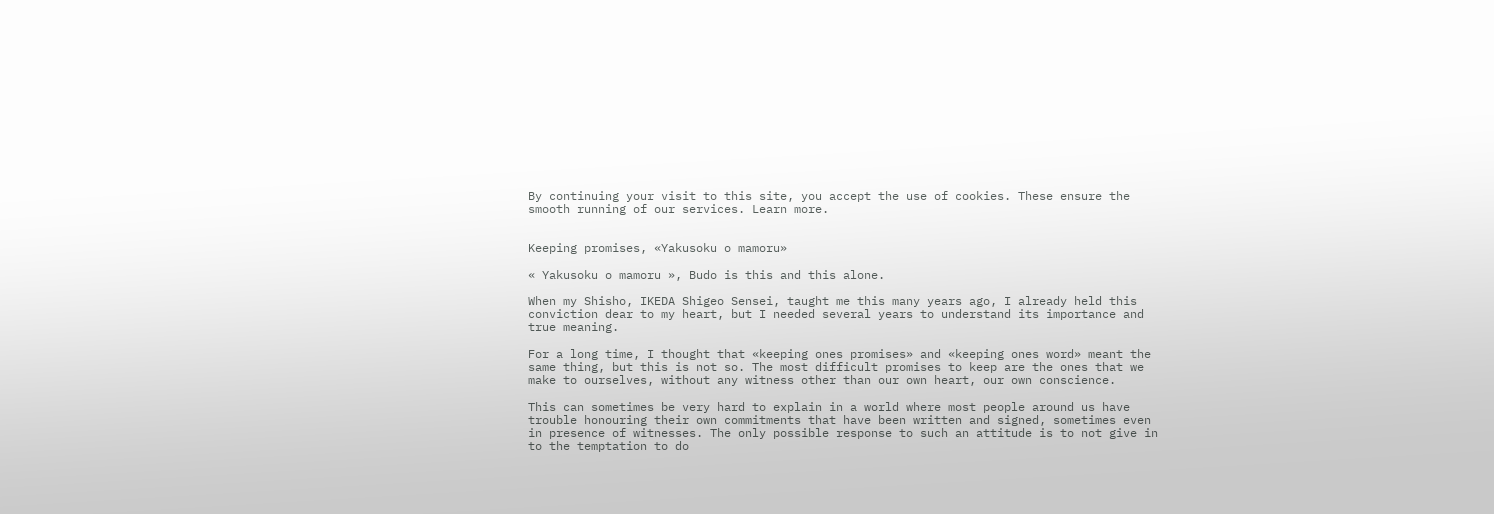By continuing your visit to this site, you accept the use of cookies. These ensure the smooth running of our services. Learn more.


Keeping promises, «Yakusoku o mamoru»

« Yakusoku o mamoru », Budo is this and this alone.

When my Shisho, IKEDA Shigeo Sensei, taught me this many years ago, I already held this  conviction dear to my heart, but I needed several years to understand its importance and true meaning.

For a long time, I thought that «keeping ones promises» and «keeping ones word» meant the same thing, but this is not so. The most difficult promises to keep are the ones that we make to ourselves, without any witness other than our own heart, our own conscience.

This can sometimes be very hard to explain in a world where most people around us have trouble honouring their own commitments that have been written and signed, sometimes even in presence of witnesses. The only possible response to such an attitude is to not give in to the temptation to do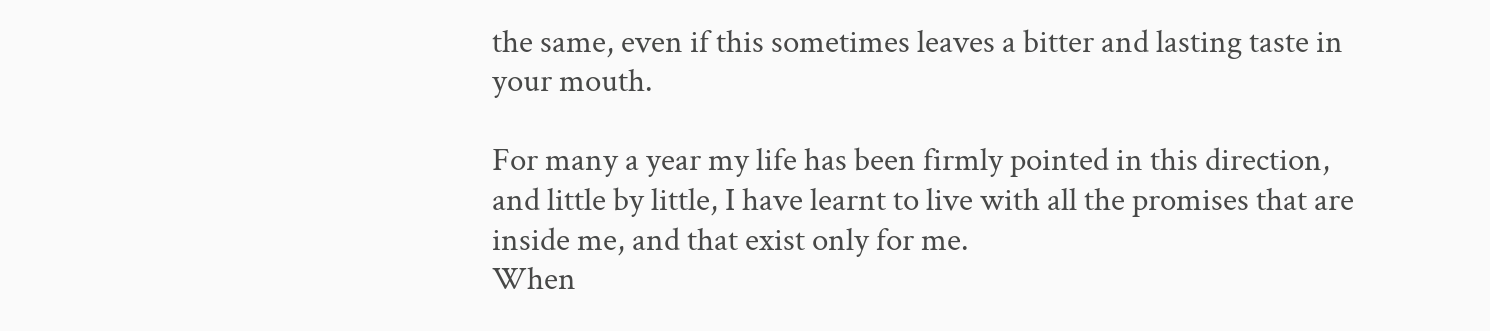the same, even if this sometimes leaves a bitter and lasting taste in your mouth.

For many a year my life has been firmly pointed in this direction, and little by little, I have learnt to live with all the promises that are inside me, and that exist only for me.
When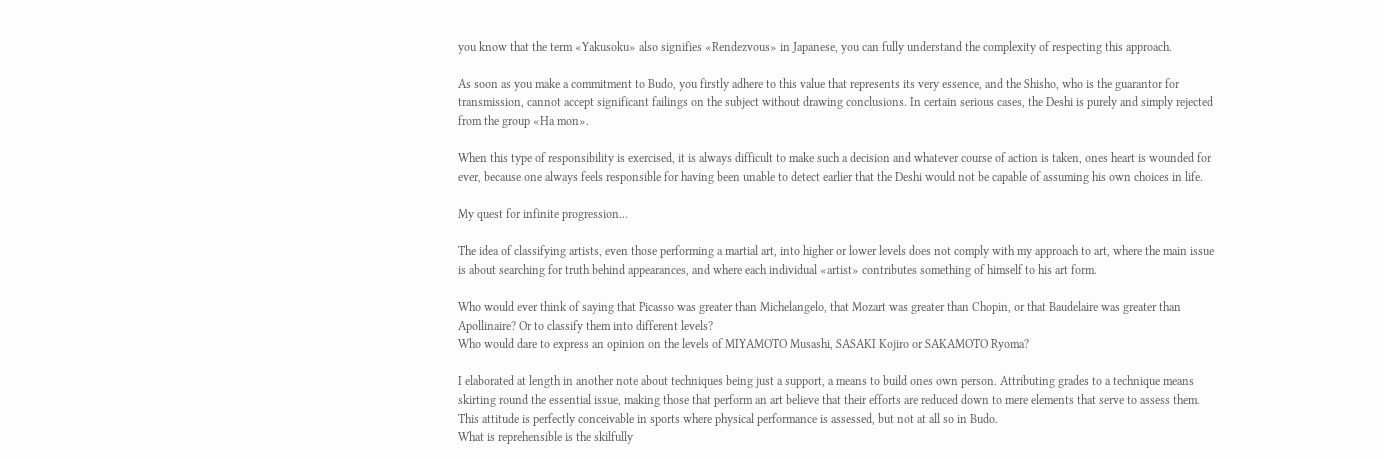you know that the term «Yakusoku» also signifies «Rendezvous» in Japanese, you can fully understand the complexity of respecting this approach.

As soon as you make a commitment to Budo, you firstly adhere to this value that represents its very essence, and the Shisho, who is the guarantor for transmission, cannot accept significant failings on the subject without drawing conclusions. In certain serious cases, the Deshi is purely and simply rejected from the group «Ha mon».

When this type of responsibility is exercised, it is always difficult to make such a decision and whatever course of action is taken, ones heart is wounded for ever, because one always feels responsible for having been unable to detect earlier that the Deshi would not be capable of assuming his own choices in life.

My quest for infinite progression…

The idea of classifying artists, even those performing a martial art, into higher or lower levels does not comply with my approach to art, where the main issue is about searching for truth behind appearances, and where each individual «artist» contributes something of himself to his art form.

Who would ever think of saying that Picasso was greater than Michelangelo, that Mozart was greater than Chopin, or that Baudelaire was greater than Apollinaire? Or to classify them into different levels?
Who would dare to express an opinion on the levels of MIYAMOTO Musashi, SASAKI Kojiro or SAKAMOTO Ryoma?

I elaborated at length in another note about techniques being just a support, a means to build ones own person. Attributing grades to a technique means skirting round the essential issue, making those that perform an art believe that their efforts are reduced down to mere elements that serve to assess them.
This attitude is perfectly conceivable in sports where physical performance is assessed, but not at all so in Budo.
What is reprehensible is the skilfully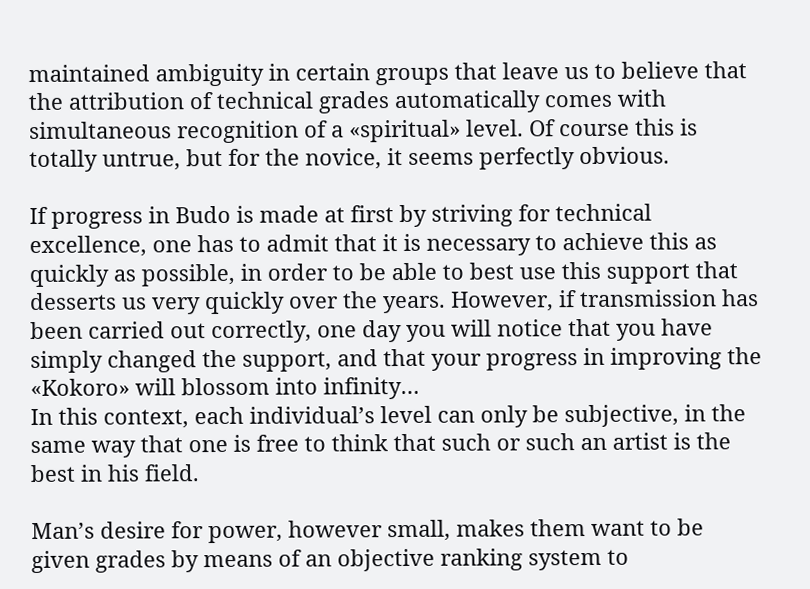maintained ambiguity in certain groups that leave us to believe that the attribution of technical grades automatically comes with simultaneous recognition of a «spiritual» level. Of course this is totally untrue, but for the novice, it seems perfectly obvious.

If progress in Budo is made at first by striving for technical excellence, one has to admit that it is necessary to achieve this as quickly as possible, in order to be able to best use this support that desserts us very quickly over the years. However, if transmission has been carried out correctly, one day you will notice that you have simply changed the support, and that your progress in improving the «Kokoro» will blossom into infinity…
In this context, each individual’s level can only be subjective, in the same way that one is free to think that such or such an artist is the best in his field.

Man’s desire for power, however small, makes them want to be given grades by means of an objective ranking system to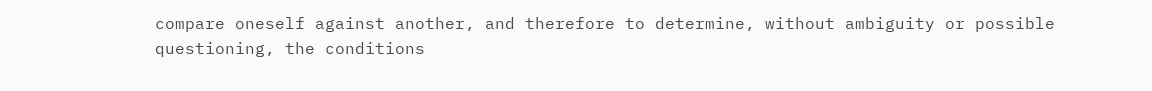compare oneself against another, and therefore to determine, without ambiguity or possible questioning, the conditions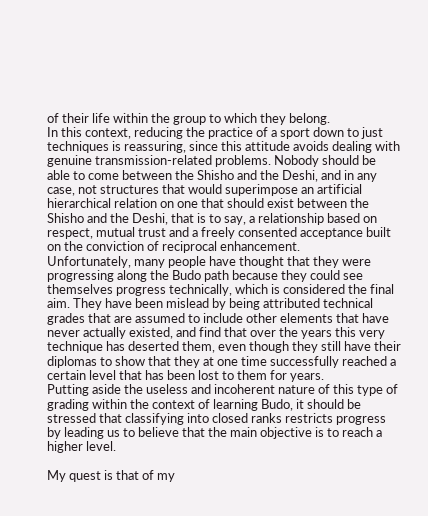of their life within the group to which they belong.
In this context, reducing the practice of a sport down to just techniques is reassuring, since this attitude avoids dealing with genuine transmission-related problems. Nobody should be able to come between the Shisho and the Deshi, and in any case, not structures that would superimpose an artificial hierarchical relation on one that should exist between the Shisho and the Deshi, that is to say, a relationship based on respect, mutual trust and a freely consented acceptance built on the conviction of reciprocal enhancement.
Unfortunately, many people have thought that they were progressing along the Budo path because they could see themselves progress technically, which is considered the final aim. They have been mislead by being attributed technical grades that are assumed to include other elements that have never actually existed, and find that over the years this very technique has deserted them, even though they still have their diplomas to show that they at one time successfully reached a certain level that has been lost to them for years.
Putting aside the useless and incoherent nature of this type of grading within the context of learning Budo, it should be stressed that classifying into closed ranks restricts progress by leading us to believe that the main objective is to reach a higher level.

My quest is that of my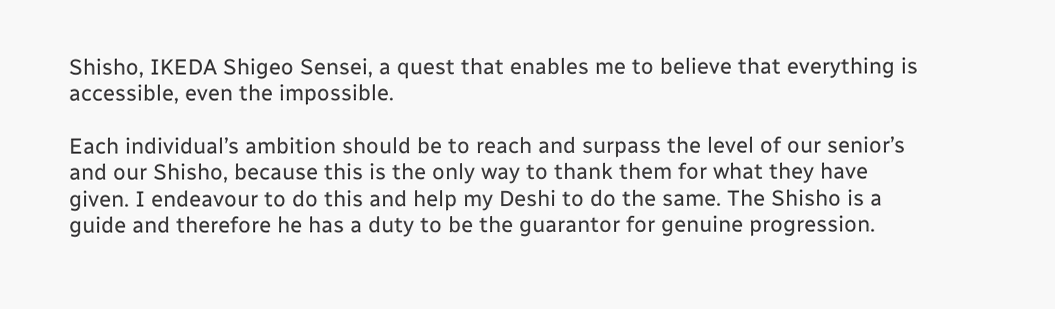Shisho, IKEDA Shigeo Sensei, a quest that enables me to believe that everything is accessible, even the impossible.

Each individual’s ambition should be to reach and surpass the level of our senior’s and our Shisho, because this is the only way to thank them for what they have given. I endeavour to do this and help my Deshi to do the same. The Shisho is a guide and therefore he has a duty to be the guarantor for genuine progression.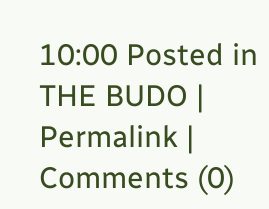10:00 Posted in THE BUDO | Permalink | Comments (0)